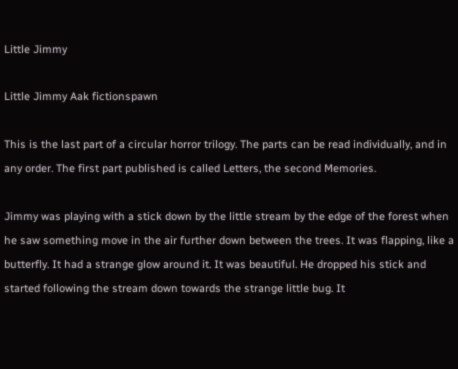Little Jimmy

Little Jimmy Aak fictionspawn

This is the last part of a circular horror trilogy. The parts can be read individually, and in any order. The first part published is called Letters, the second Memories.

Jimmy was playing with a stick down by the little stream by the edge of the forest when he saw something move in the air further down between the trees. It was flapping, like a butterfly. It had a strange glow around it. It was beautiful. He dropped his stick and started following the stream down towards the strange little bug. It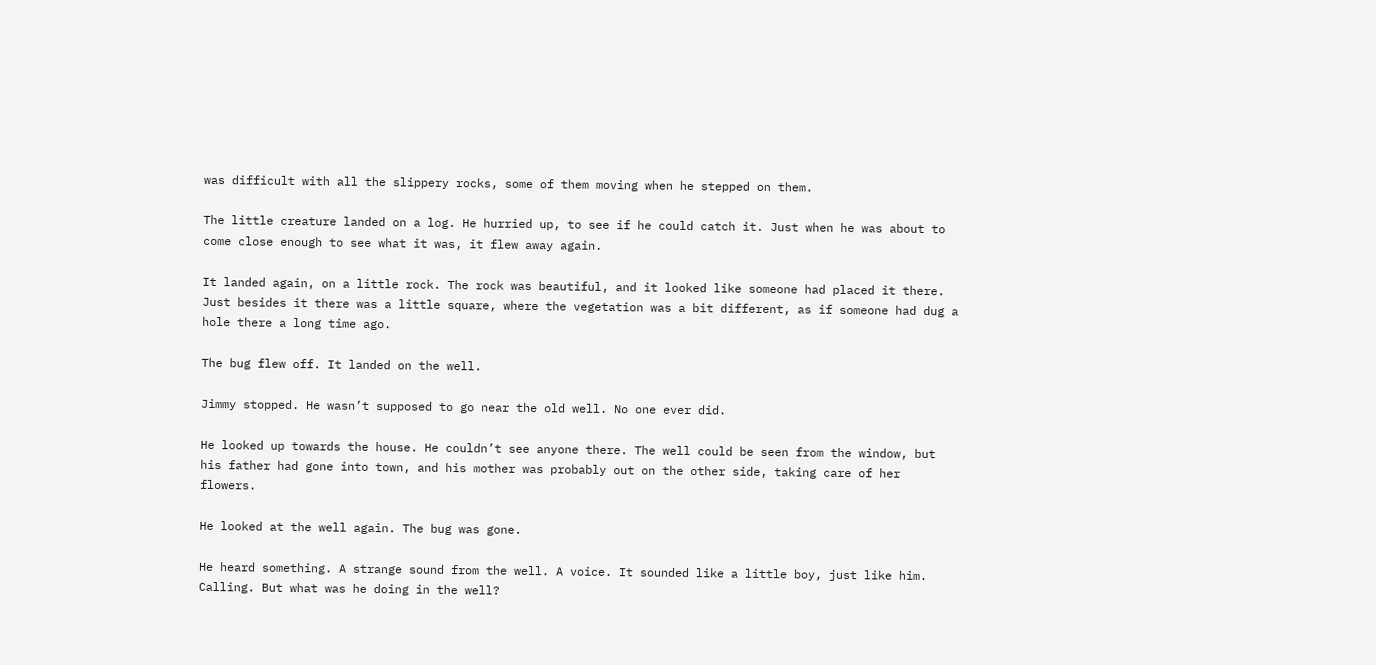was difficult with all the slippery rocks, some of them moving when he stepped on them.

The little creature landed on a log. He hurried up, to see if he could catch it. Just when he was about to come close enough to see what it was, it flew away again.

It landed again, on a little rock. The rock was beautiful, and it looked like someone had placed it there. Just besides it there was a little square, where the vegetation was a bit different, as if someone had dug a hole there a long time ago.

The bug flew off. It landed on the well.

Jimmy stopped. He wasn’t supposed to go near the old well. No one ever did.

He looked up towards the house. He couldn’t see anyone there. The well could be seen from the window, but his father had gone into town, and his mother was probably out on the other side, taking care of her flowers.

He looked at the well again. The bug was gone.

He heard something. A strange sound from the well. A voice. It sounded like a little boy, just like him. Calling. But what was he doing in the well?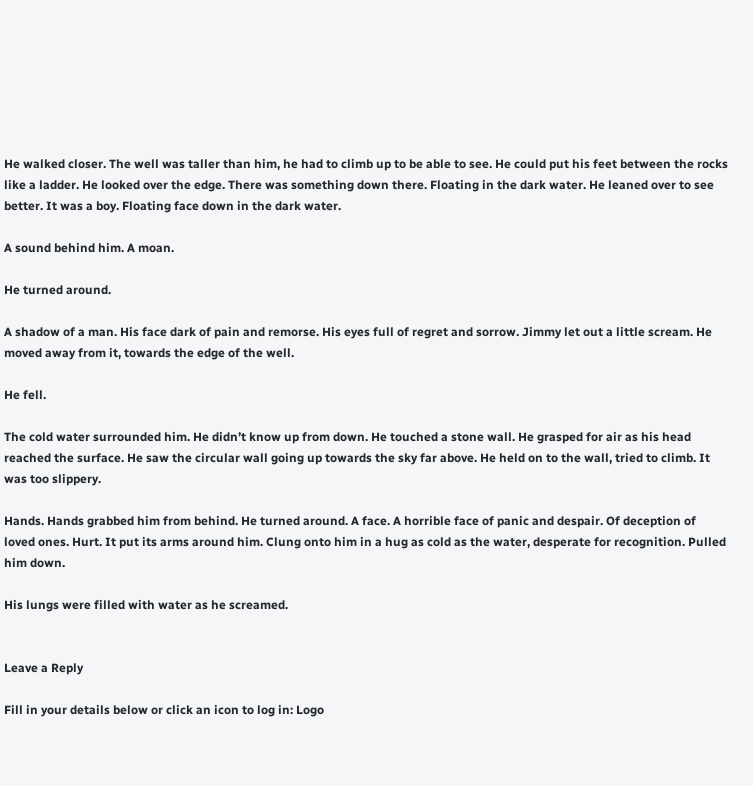He walked closer. The well was taller than him, he had to climb up to be able to see. He could put his feet between the rocks like a ladder. He looked over the edge. There was something down there. Floating in the dark water. He leaned over to see better. It was a boy. Floating face down in the dark water.

A sound behind him. A moan.

He turned around.

A shadow of a man. His face dark of pain and remorse. His eyes full of regret and sorrow. Jimmy let out a little scream. He moved away from it, towards the edge of the well.

He fell.

The cold water surrounded him. He didn’t know up from down. He touched a stone wall. He grasped for air as his head reached the surface. He saw the circular wall going up towards the sky far above. He held on to the wall, tried to climb. It was too slippery.

Hands. Hands grabbed him from behind. He turned around. A face. A horrible face of panic and despair. Of deception of loved ones. Hurt. It put its arms around him. Clung onto him in a hug as cold as the water, desperate for recognition. Pulled him down.

His lungs were filled with water as he screamed.


Leave a Reply

Fill in your details below or click an icon to log in: Logo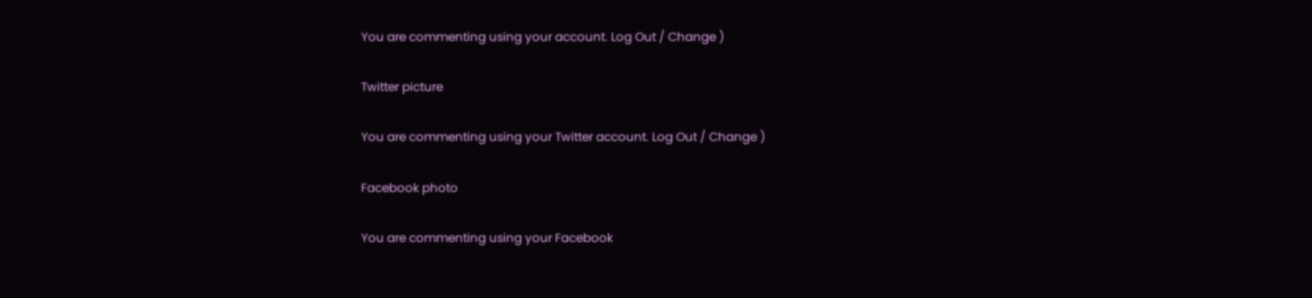You are commenting using your account. Log Out / Change )

Twitter picture

You are commenting using your Twitter account. Log Out / Change )

Facebook photo

You are commenting using your Facebook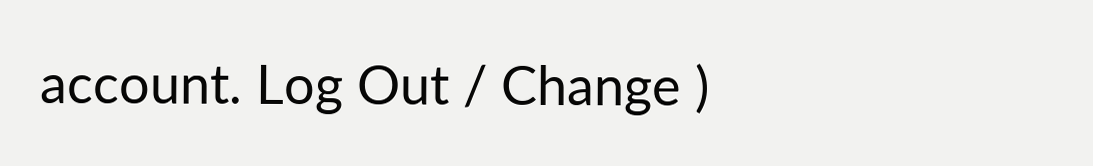account. Log Out / Change )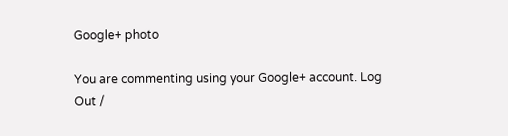Google+ photo

You are commenting using your Google+ account. Log Out /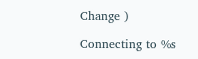Change )

Connecting to %s